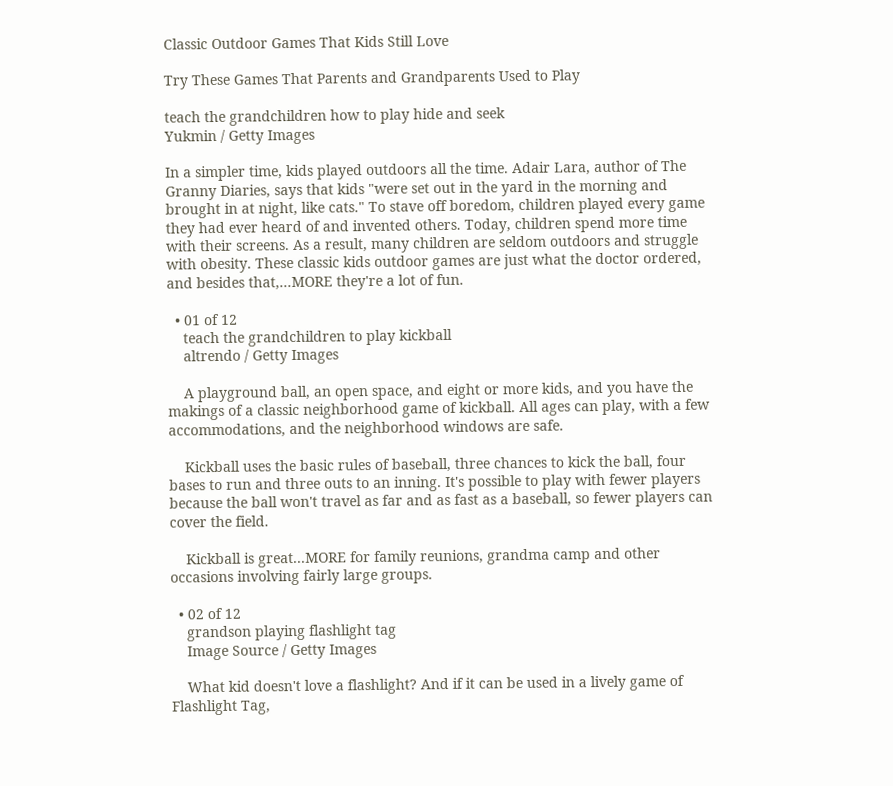Classic Outdoor Games That Kids Still Love

Try These Games That Parents and Grandparents Used to Play

teach the grandchildren how to play hide and seek
Yukmin / Getty Images

In a simpler time, kids played outdoors all the time. Adair Lara, author of The Granny Diaries, says that kids "were set out in the yard in the morning and brought in at night, like cats." To stave off boredom, children played every game they had ever heard of and invented others. Today, children spend more time with their screens. As a result, many children are seldom outdoors and struggle with obesity. These classic kids outdoor games are just what the doctor ordered, and besides that,...MORE they're a lot of fun.

  • 01 of 12
    teach the grandchildren to play kickball
    altrendo / Getty Images

    A playground ball, an open space, and eight or more kids, and you have the makings of a classic neighborhood game of kickball. All ages can play, with a few accommodations, and the neighborhood windows are safe.

    Kickball uses the basic rules of baseball, three chances to kick the ball, four bases to run and three outs to an inning. It's possible to play with fewer players because the ball won't travel as far and as fast as a baseball, so fewer players can cover the field.

    Kickball is great...MORE for family reunions, grandma camp and other occasions involving fairly large groups.

  • 02 of 12
    grandson playing flashlight tag
    Image Source / Getty Images

    What kid doesn't love a flashlight? And if it can be used in a lively game of Flashlight Tag,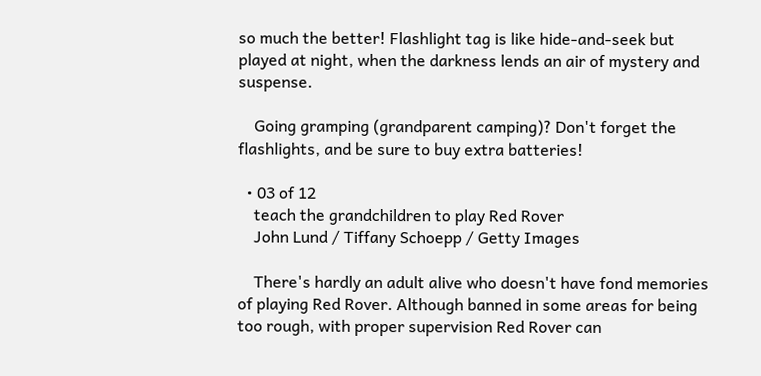so much the better! Flashlight tag is like hide-and-seek but played at night, when the darkness lends an air of mystery and suspense.

    Going gramping (grandparent camping)? Don't forget the flashlights, and be sure to buy extra batteries!

  • 03 of 12
    teach the grandchildren to play Red Rover
    John Lund / Tiffany Schoepp / Getty Images

    There's hardly an adult alive who doesn't have fond memories of playing Red Rover. Although banned in some areas for being too rough, with proper supervision Red Rover can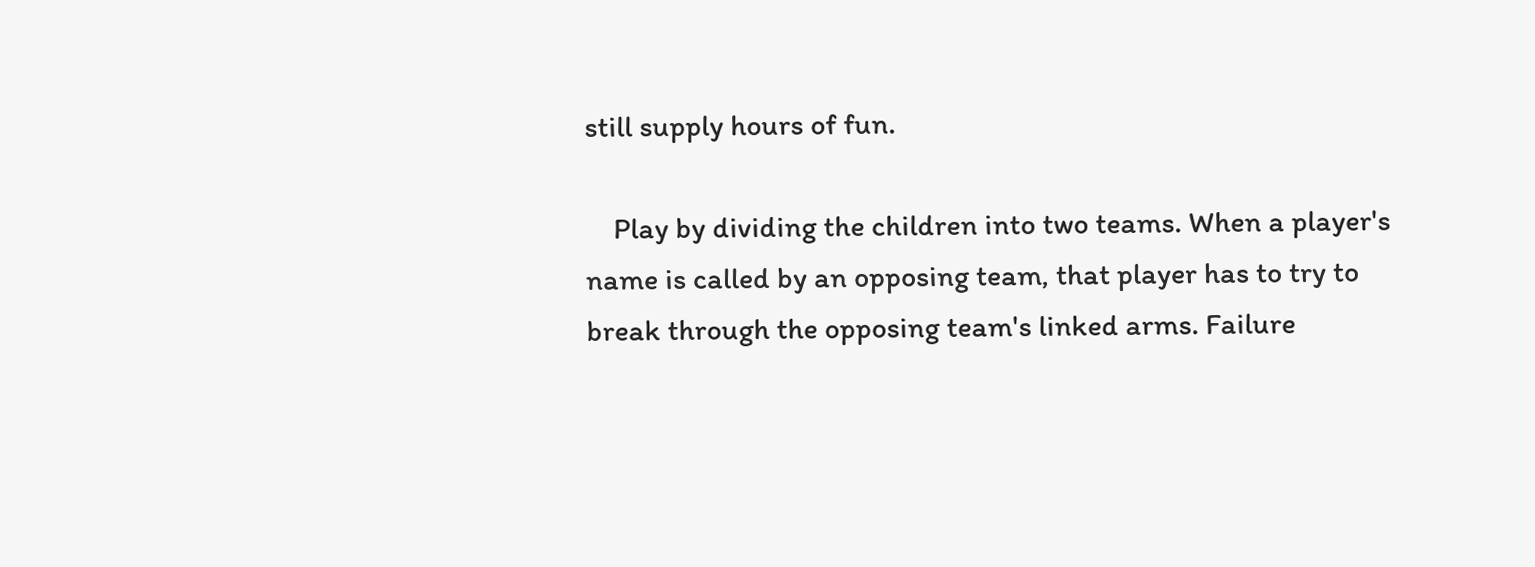still supply hours of fun.

    Play by dividing the children into two teams. When a player's name is called by an opposing team, that player has to try to break through the opposing team's linked arms. Failure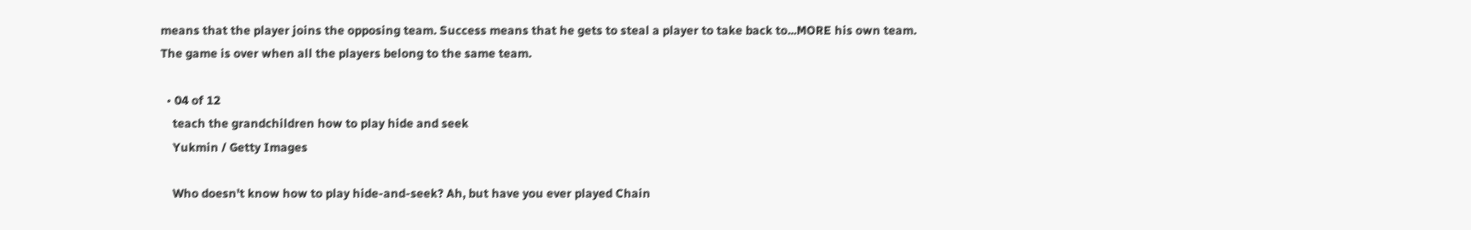means that the player joins the opposing team. Success means that he gets to steal a player to take back to...MORE his own team. The game is over when all the players belong to the same team.

  • 04 of 12
    teach the grandchildren how to play hide and seek
    Yukmin / Getty Images

    Who doesn't know how to play hide-and-seek? Ah, but have you ever played Chain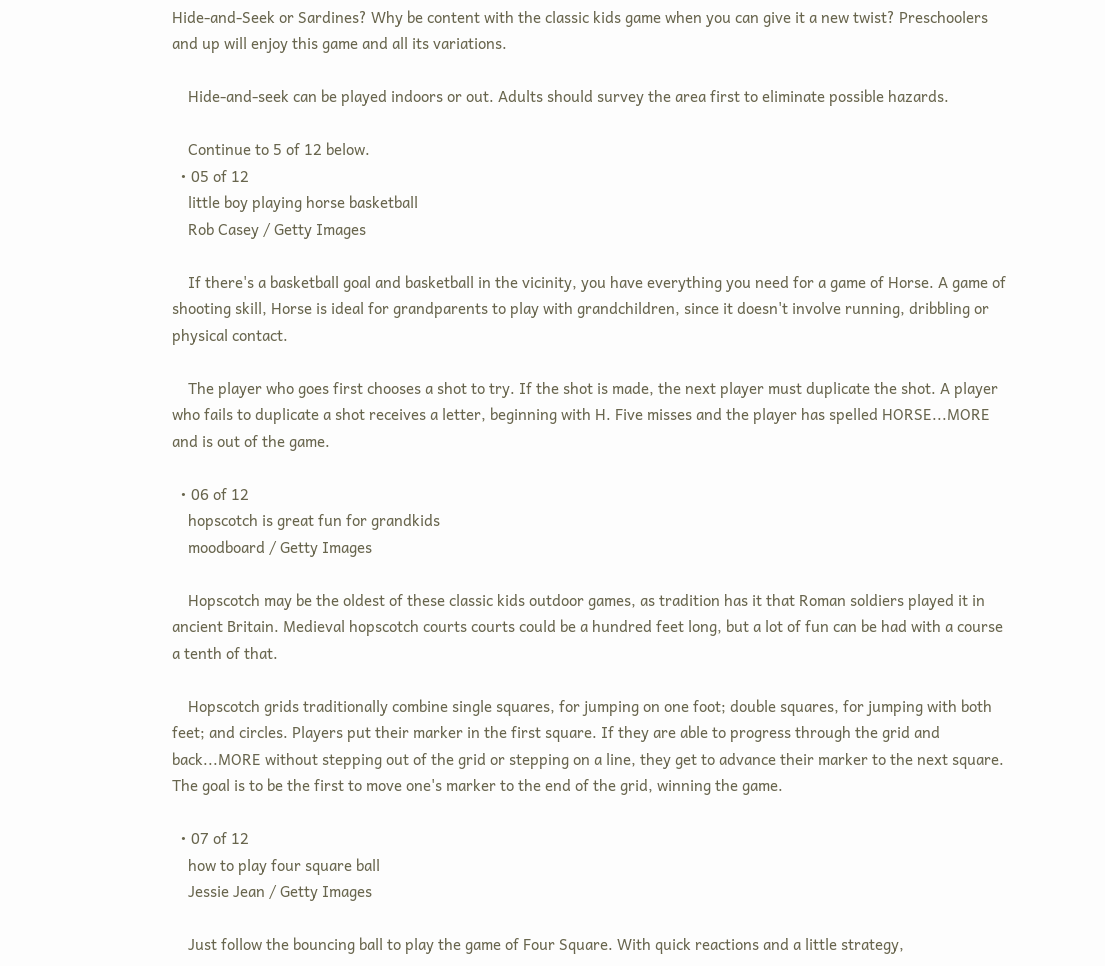Hide-and-Seek or Sardines? Why be content with the classic kids game when you can give it a new twist? Preschoolers and up will enjoy this game and all its variations.

    Hide-and-seek can be played indoors or out. Adults should survey the area first to eliminate possible hazards.

    Continue to 5 of 12 below.
  • 05 of 12
    little boy playing horse basketball
    Rob Casey / Getty Images

    If there's a basketball goal and basketball in the vicinity, you have everything you need for a game of Horse. A game of shooting skill, Horse is ideal for grandparents to play with grandchildren, since it doesn't involve running, dribbling or physical contact.

    The player who goes first chooses a shot to try. If the shot is made, the next player must duplicate the shot. A player who fails to duplicate a shot receives a letter, beginning with H. Five misses and the player has spelled HORSE...MORE and is out of the game.

  • 06 of 12
    hopscotch is great fun for grandkids
    moodboard / Getty Images

    Hopscotch may be the oldest of these classic kids outdoor games, as tradition has it that Roman soldiers played it in ancient Britain. Medieval hopscotch courts courts could be a hundred feet long, but a lot of fun can be had with a course a tenth of that.

    Hopscotch grids traditionally combine single squares, for jumping on one foot; double squares, for jumping with both feet; and circles. Players put their marker in the first square. If they are able to progress through the grid and back...MORE without stepping out of the grid or stepping on a line, they get to advance their marker to the next square. The goal is to be the first to move one's marker to the end of the grid, winning the game.

  • 07 of 12
    how to play four square ball
    Jessie Jean / Getty Images

    Just follow the bouncing ball to play the game of Four Square. With quick reactions and a little strategy,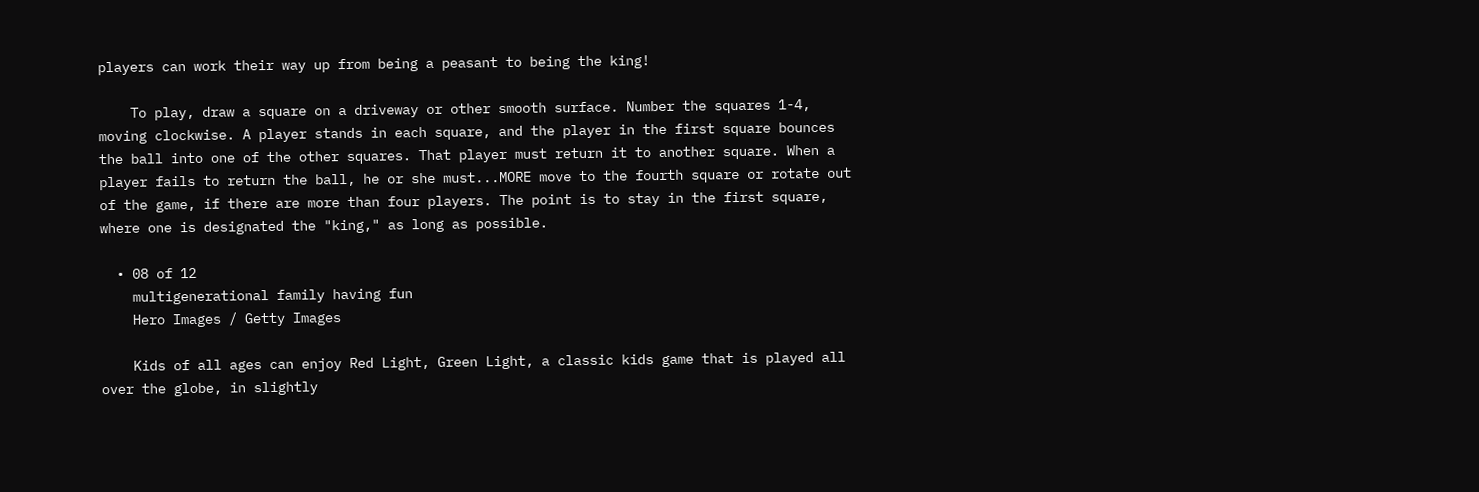players can work their way up from being a peasant to being the king!

    To play, draw a square on a driveway or other smooth surface. Number the squares 1-4, moving clockwise. A player stands in each square, and the player in the first square bounces the ball into one of the other squares. That player must return it to another square. When a player fails to return the ball, he or she must...MORE move to the fourth square or rotate out of the game, if there are more than four players. The point is to stay in the first square, where one is designated the "king," as long as possible.

  • 08 of 12
    multigenerational family having fun
    Hero Images / Getty Images

    Kids of all ages can enjoy Red Light, Green Light, a classic kids game that is played all over the globe, in slightly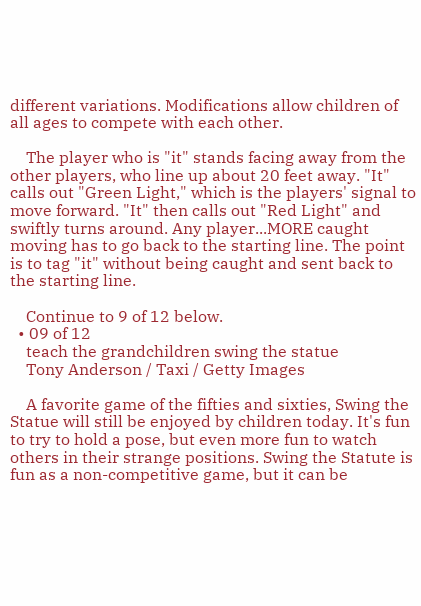different variations. Modifications allow children of all ages to compete with each other.

    The player who is "it" stands facing away from the other players, who line up about 20 feet away. "It" calls out "Green Light," which is the players' signal to move forward. "It" then calls out "Red Light" and swiftly turns around. Any player...MORE caught moving has to go back to the starting line. The point is to tag "it" without being caught and sent back to the starting line.

    Continue to 9 of 12 below.
  • 09 of 12
    teach the grandchildren swing the statue
    Tony Anderson / Taxi / Getty Images

    A favorite game of the fifties and sixties, Swing the Statue will still be enjoyed by children today. It's fun to try to hold a pose, but even more fun to watch others in their strange positions. Swing the Statute is fun as a non-competitive game, but it can be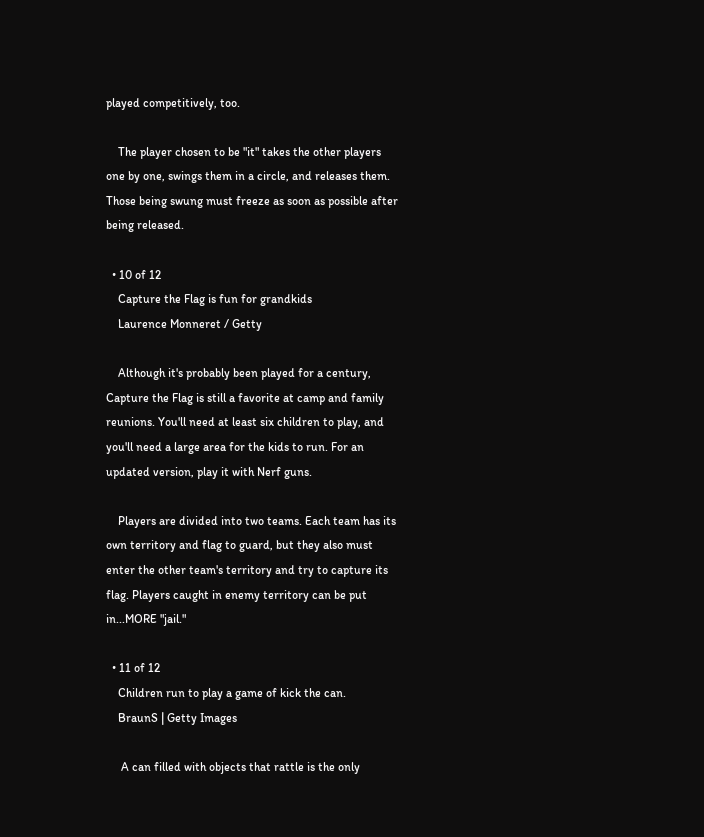played competitively, too.

    The player chosen to be "it" takes the other players one by one, swings them in a circle, and releases them. Those being swung must freeze as soon as possible after being released.

  • 10 of 12
    Capture the Flag is fun for grandkids
    Laurence Monneret / Getty

    Although it's probably been played for a century, Capture the Flag is still a favorite at camp and family reunions. You'll need at least six children to play, and you'll need a large area for the kids to run. For an updated version, play it with Nerf guns.

    Players are divided into two teams. Each team has its own territory and flag to guard, but they also must enter the other team's territory and try to capture its flag. Players caught in enemy territory can be put in...MORE "jail."

  • 11 of 12
    Children run to play a game of kick the can.
    BraunS | Getty Images

     A can filled with objects that rattle is the only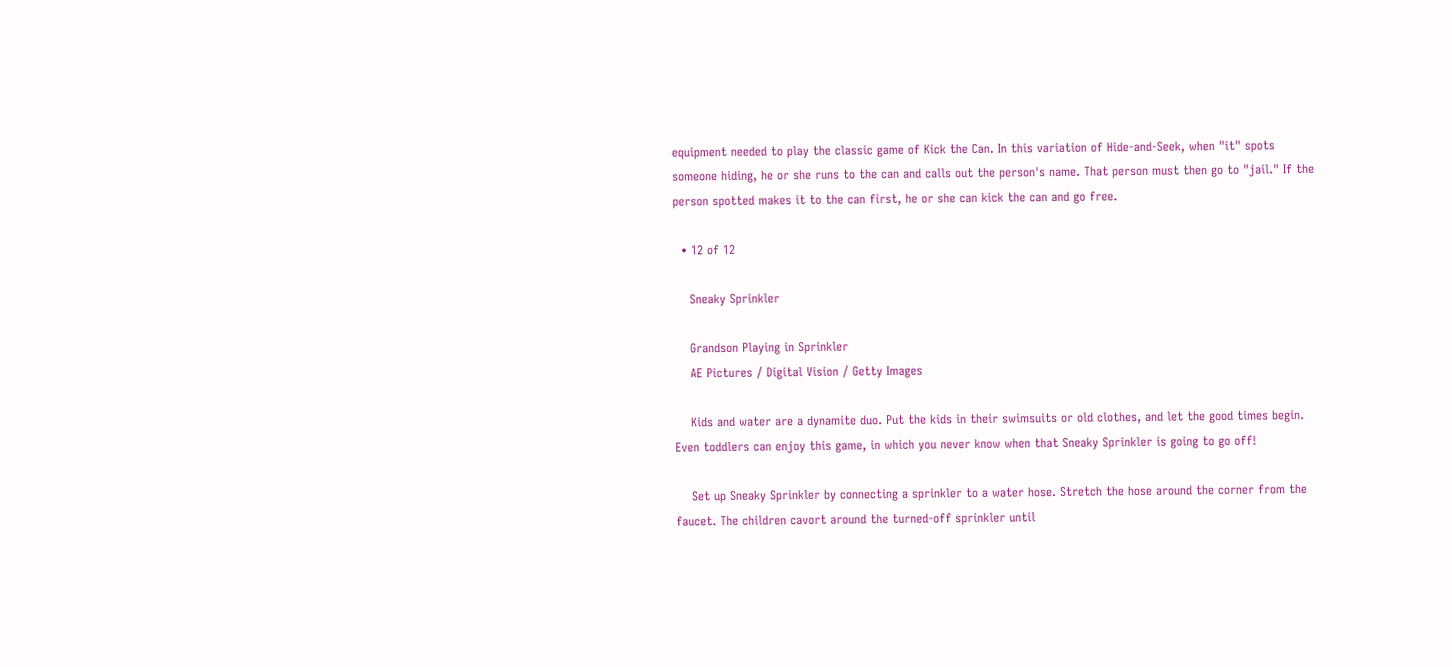equipment needed to play the classic game of Kick the Can. In this variation of Hide-and-Seek, when "it" spots someone hiding, he or she runs to the can and calls out the person's name. That person must then go to "jail." If the person spotted makes it to the can first, he or she can kick the can and go free.

  • 12 of 12

    Sneaky Sprinkler

    Grandson Playing in Sprinkler
    AE Pictures / Digital Vision / Getty Images

    Kids and water are a dynamite duo. Put the kids in their swimsuits or old clothes, and let the good times begin. Even toddlers can enjoy this game, in which you never know when that Sneaky Sprinkler is going to go off!

    Set up Sneaky Sprinkler by connecting a sprinkler to a water hose. Stretch the hose around the corner from the faucet. The children cavort around the turned-off sprinkler until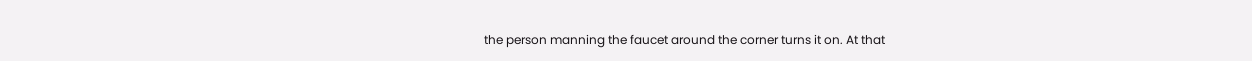the person manning the faucet around the corner turns it on. At that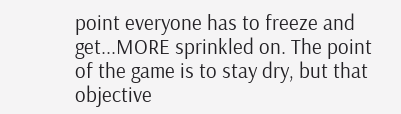point everyone has to freeze and get...MORE sprinkled on. The point of the game is to stay dry, but that objective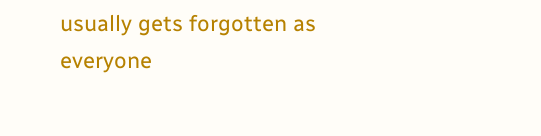usually gets forgotten as everyone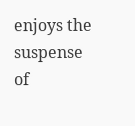enjoys the suspense of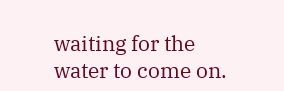waiting for the water to come on.